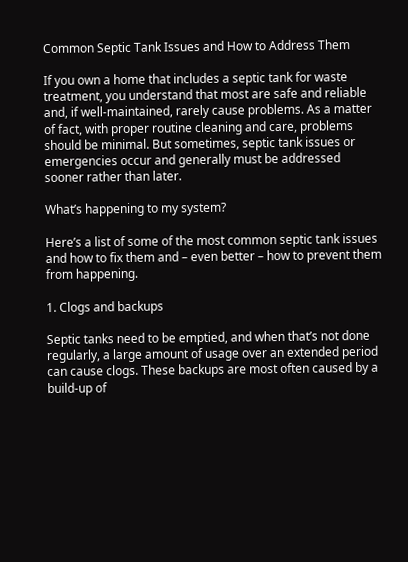Common Septic Tank Issues and How to Address Them

If you own a home that includes a septic tank for waste treatment, you understand that most are safe and reliable and, if well-maintained, rarely cause problems. As a matter of fact, with proper routine cleaning and care, problems should be minimal. But sometimes, septic tank issues or emergencies occur and generally must be addressed sooner rather than later.

What’s happening to my system?

Here’s a list of some of the most common septic tank issues and how to fix them and – even better – how to prevent them from happening.

1. Clogs and backups

Septic tanks need to be emptied, and when that’s not done regularly, a large amount of usage over an extended period can cause clogs. These backups are most often caused by a build-up of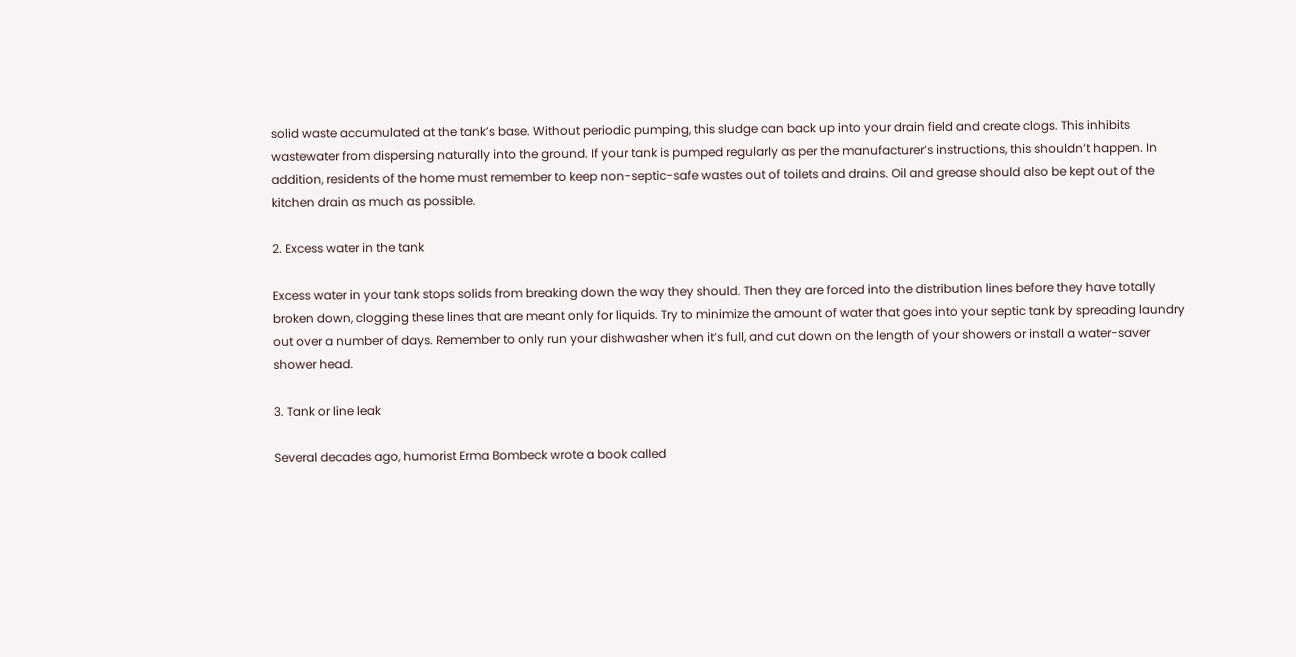solid waste accumulated at the tank’s base. Without periodic pumping, this sludge can back up into your drain field and create clogs. This inhibits wastewater from dispersing naturally into the ground. If your tank is pumped regularly as per the manufacturer’s instructions, this shouldn’t happen. In addition, residents of the home must remember to keep non-septic-safe wastes out of toilets and drains. Oil and grease should also be kept out of the kitchen drain as much as possible.

2. Excess water in the tank

Excess water in your tank stops solids from breaking down the way they should. Then they are forced into the distribution lines before they have totally broken down, clogging these lines that are meant only for liquids. Try to minimize the amount of water that goes into your septic tank by spreading laundry out over a number of days. Remember to only run your dishwasher when it’s full, and cut down on the length of your showers or install a water-saver shower head.

3. Tank or line leak

Several decades ago, humorist Erma Bombeck wrote a book called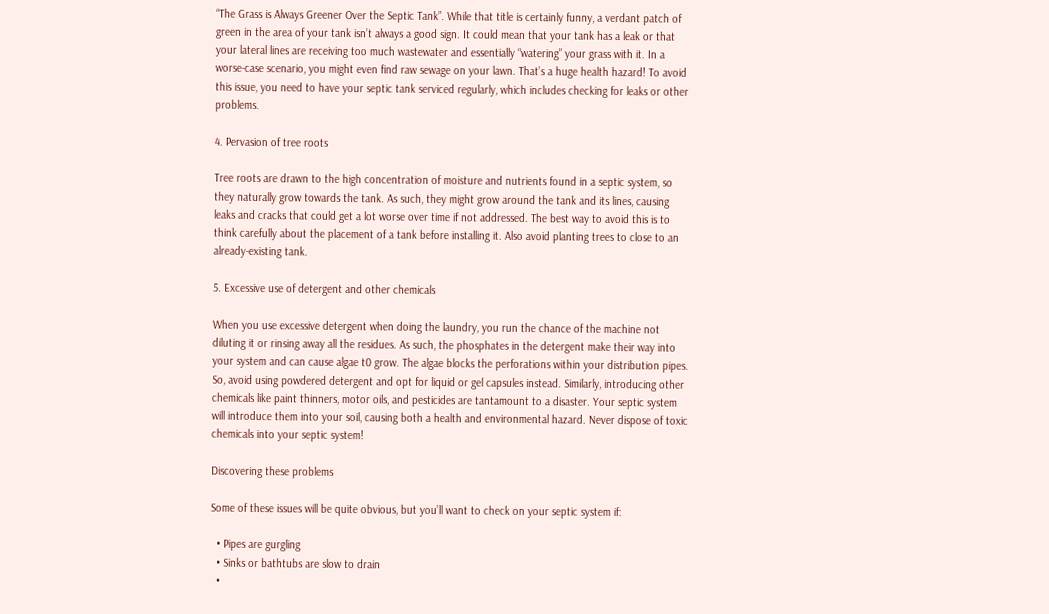“The Grass is Always Greener Over the Septic Tank”. While that title is certainly funny, a verdant patch of green in the area of your tank isn’t always a good sign. It could mean that your tank has a leak or that your lateral lines are receiving too much wastewater and essentially “watering” your grass with it. In a worse-case scenario, you might even find raw sewage on your lawn. That’s a huge health hazard! To avoid this issue, you need to have your septic tank serviced regularly, which includes checking for leaks or other problems.

4. Pervasion of tree roots

Tree roots are drawn to the high concentration of moisture and nutrients found in a septic system, so they naturally grow towards the tank. As such, they might grow around the tank and its lines, causing leaks and cracks that could get a lot worse over time if not addressed. The best way to avoid this is to think carefully about the placement of a tank before installing it. Also avoid planting trees to close to an already-existing tank.

5. Excessive use of detergent and other chemicals

When you use excessive detergent when doing the laundry, you run the chance of the machine not diluting it or rinsing away all the residues. As such, the phosphates in the detergent make their way into your system and can cause algae t0 grow. The algae blocks the perforations within your distribution pipes. So, avoid using powdered detergent and opt for liquid or gel capsules instead. Similarly, introducing other chemicals like paint thinners, motor oils, and pesticides are tantamount to a disaster. Your septic system will introduce them into your soil, causing both a health and environmental hazard. Never dispose of toxic chemicals into your septic system!

Discovering these problems

Some of these issues will be quite obvious, but you’ll want to check on your septic system if:

  • Pipes are gurgling
  • Sinks or bathtubs are slow to drain
  •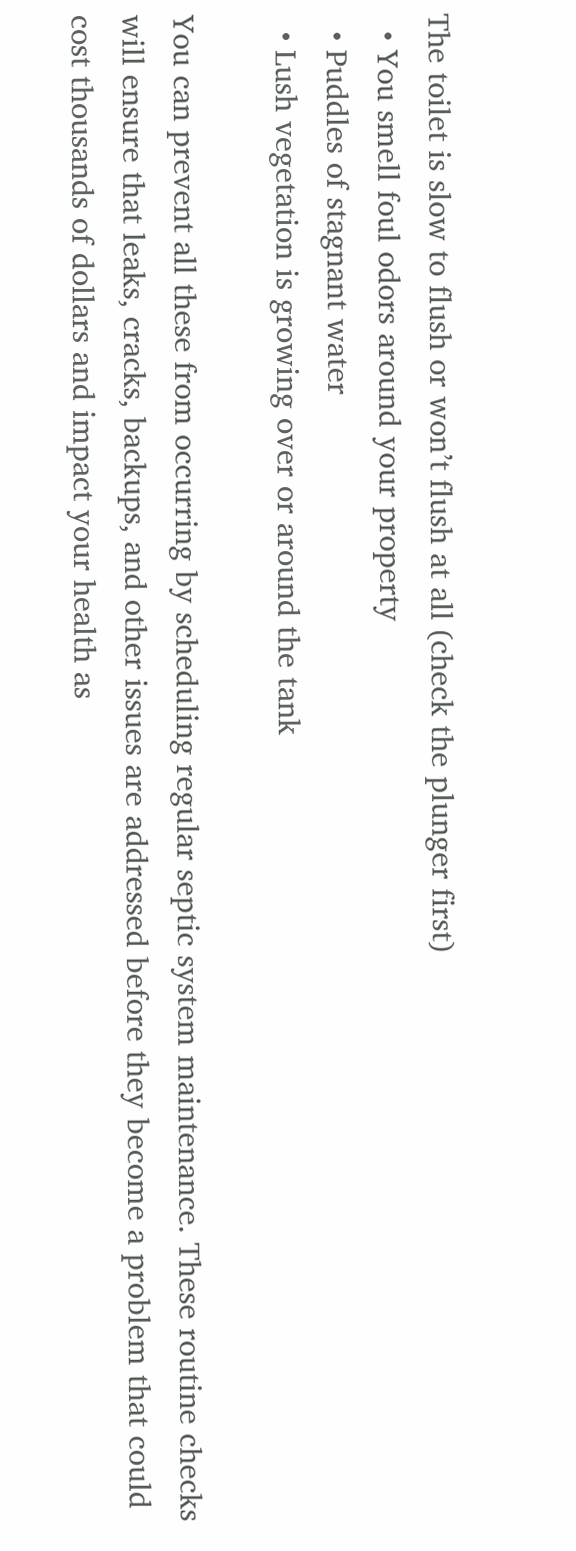The toilet is slow to flush or won’t flush at all (check the plunger first)
  • You smell foul odors around your property
  • Puddles of stagnant water
  • Lush vegetation is growing over or around the tank

You can prevent all these from occurring by scheduling regular septic system maintenance. These routine checks will ensure that leaks, cracks, backups, and other issues are addressed before they become a problem that could cost thousands of dollars and impact your health as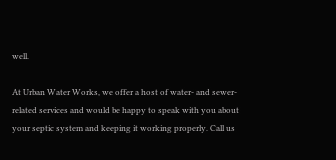well.

At Urban Water Works, we offer a host of water- and sewer-related services and would be happy to speak with you about your septic system and keeping it working properly. Call us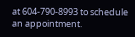at 604-790-8993 to schedule an appointment.